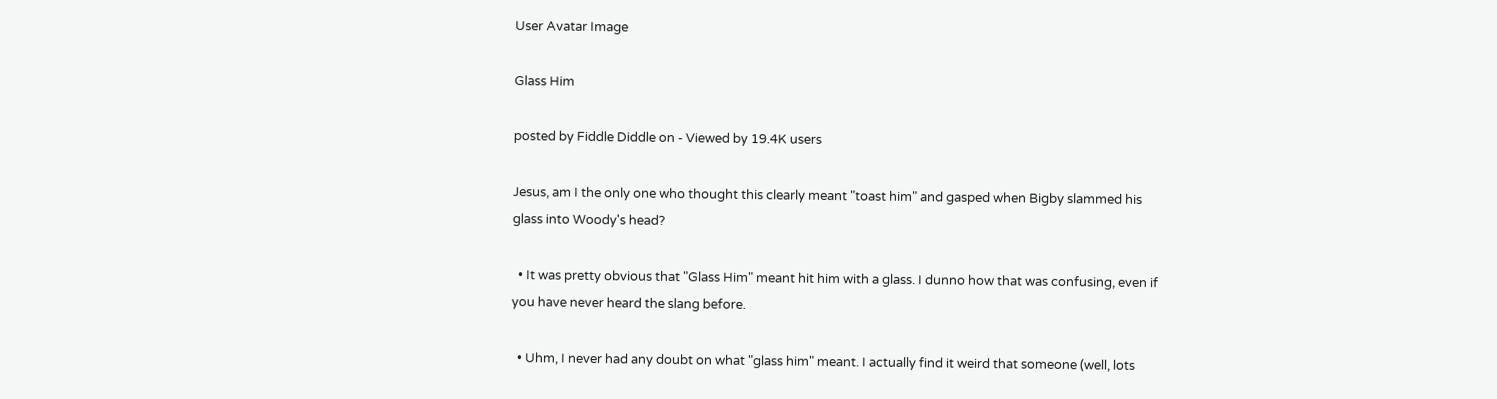User Avatar Image

Glass Him

posted by Fiddle Diddle on - Viewed by 19.4K users

Jesus, am I the only one who thought this clearly meant "toast him" and gasped when Bigby slammed his glass into Woody's head?

  • It was pretty obvious that "Glass Him" meant hit him with a glass. I dunno how that was confusing, even if you have never heard the slang before.

  • Uhm, I never had any doubt on what "glass him" meant. I actually find it weird that someone (well, lots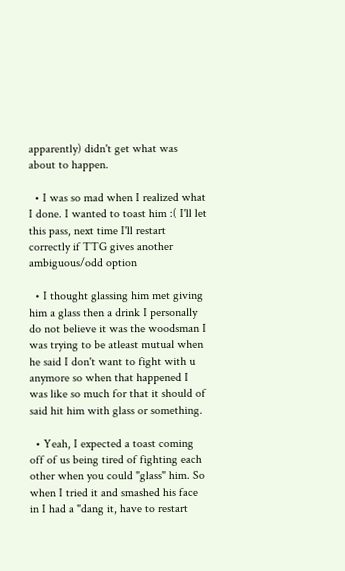apparently) didn't get what was about to happen.

  • I was so mad when I realized what I done. I wanted to toast him :( I'll let this pass, next time I'll restart correctly if TTG gives another ambiguous/odd option

  • I thought glassing him met giving him a glass then a drink I personally do not believe it was the woodsman I was trying to be atleast mutual when he said I don't want to fight with u anymore so when that happened I was like so much for that it should of said hit him with glass or something.

  • Yeah, I expected a toast coming off of us being tired of fighting each other when you could "glass" him. So when I tried it and smashed his face in I had a "dang it, have to restart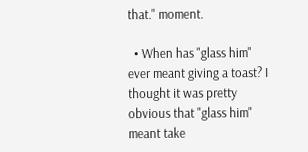that." moment.

  • When has "glass him" ever meant giving a toast? I thought it was pretty obvious that "glass him" meant take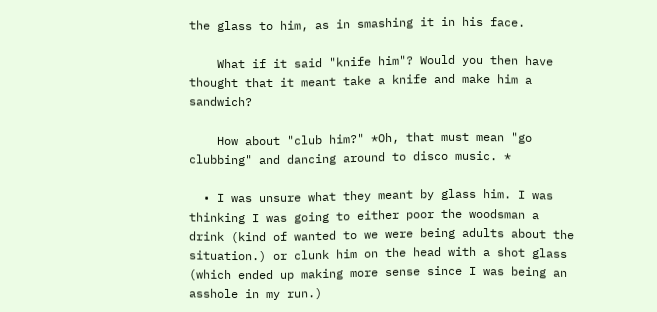the glass to him, as in smashing it in his face.

    What if it said "knife him"? Would you then have thought that it meant take a knife and make him a sandwich?

    How about "club him?" *Oh, that must mean "go clubbing" and dancing around to disco music. *

  • I was unsure what they meant by glass him. I was thinking I was going to either poor the woodsman a drink (kind of wanted to we were being adults about the situation.) or clunk him on the head with a shot glass (which ended up making more sense since I was being an asshole in my run.)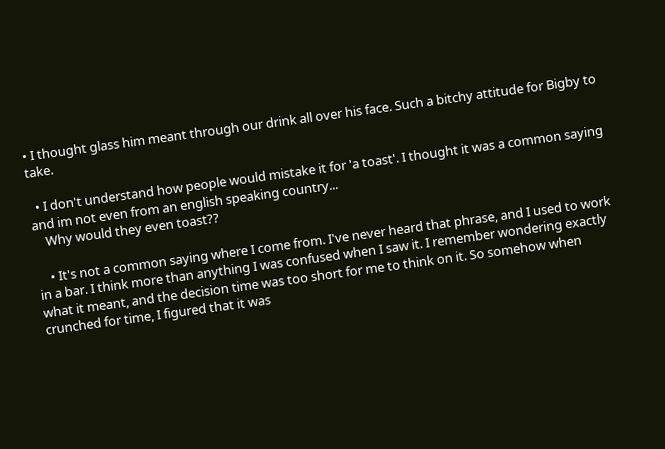• I thought glass him meant through our drink all over his face. Such a bitchy attitude for Bigby to take.

  • I don't understand how people would mistake it for 'a toast'. I thought it was a common saying and im not even from an english speaking country...
    Why would they even toast??

    • It's not a common saying where I come from. I've never heard that phrase, and I used to work in a bar. I think more than anything I was confused when I saw it. I remember wondering exactly what it meant, and the decision time was too short for me to think on it. So somehow when crunched for time, I figured that it was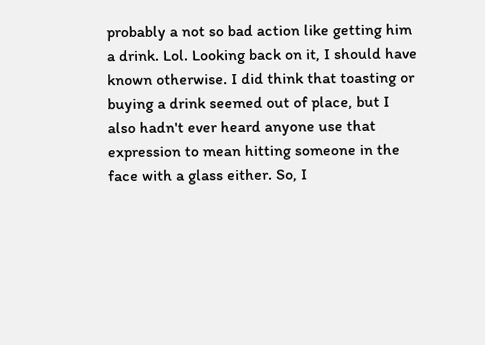probably a not so bad action like getting him a drink. Lol. Looking back on it, I should have known otherwise. I did think that toasting or buying a drink seemed out of place, but I also hadn't ever heard anyone use that expression to mean hitting someone in the face with a glass either. So, I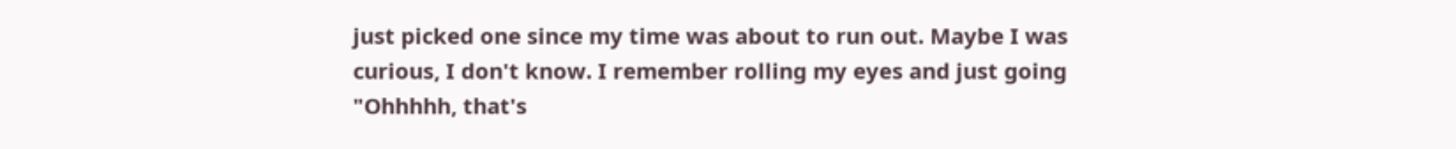just picked one since my time was about to run out. Maybe I was curious, I don't know. I remember rolling my eyes and just going "Ohhhhh, that's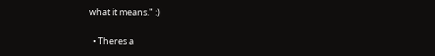what it means." :)

  • Theres a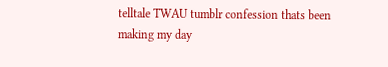telltale TWAU tumblr confession thats been making my day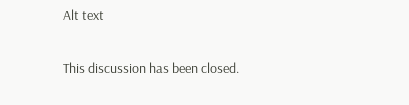Alt text

This discussion has been closed.